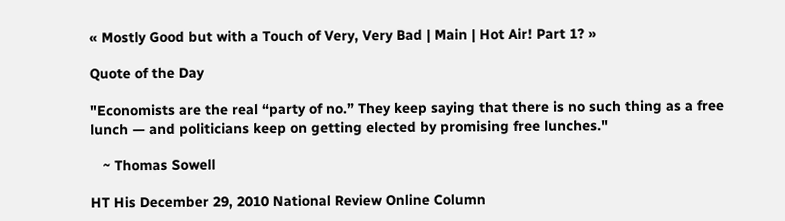« Mostly Good but with a Touch of Very, Very Bad | Main | Hot Air! Part 1? »

Quote of the Day

"Economists are the real “party of no.” They keep saying that there is no such thing as a free lunch — and politicians keep on getting elected by promising free lunches."

   ~ Thomas Sowell

HT His December 29, 2010 National Review Online Column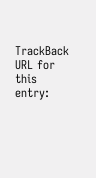TrackBack URL for this entry: